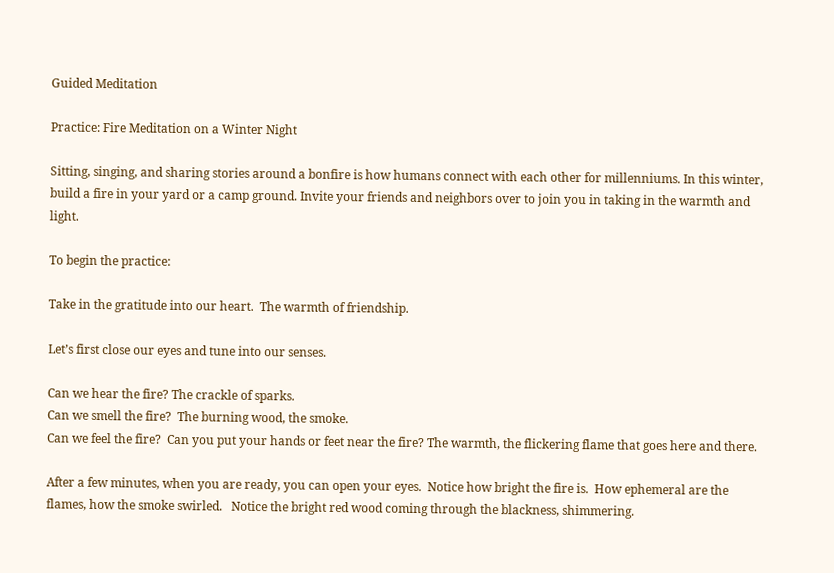Guided Meditation

Practice: Fire Meditation on a Winter Night

Sitting, singing, and sharing stories around a bonfire is how humans connect with each other for millenniums. In this winter, build a fire in your yard or a camp ground. Invite your friends and neighbors over to join you in taking in the warmth and light.

To begin the practice:

Take in the gratitude into our heart.  The warmth of friendship.

Let’s first close our eyes and tune into our senses.

Can we hear the fire? The crackle of sparks.
Can we smell the fire?  The burning wood, the smoke.
Can we feel the fire?  Can you put your hands or feet near the fire? The warmth, the flickering flame that goes here and there.

After a few minutes, when you are ready, you can open your eyes.  Notice how bright the fire is.  How ephemeral are the flames, how the smoke swirled.   Notice the bright red wood coming through the blackness, shimmering.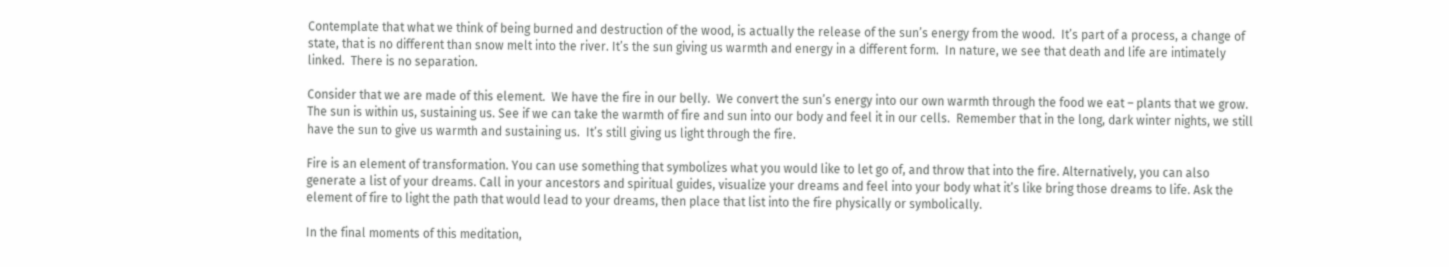Contemplate that what we think of being burned and destruction of the wood, is actually the release of the sun’s energy from the wood.  It’s part of a process, a change of state, that is no different than snow melt into the river. It’s the sun giving us warmth and energy in a different form.  In nature, we see that death and life are intimately linked.  There is no separation.

Consider that we are made of this element.  We have the fire in our belly.  We convert the sun’s energy into our own warmth through the food we eat – plants that we grow.  The sun is within us, sustaining us. See if we can take the warmth of fire and sun into our body and feel it in our cells.  Remember that in the long, dark winter nights, we still have the sun to give us warmth and sustaining us.  It’s still giving us light through the fire.

Fire is an element of transformation. You can use something that symbolizes what you would like to let go of, and throw that into the fire. Alternatively, you can also generate a list of your dreams. Call in your ancestors and spiritual guides, visualize your dreams and feel into your body what it’s like bring those dreams to life. Ask the element of fire to light the path that would lead to your dreams, then place that list into the fire physically or symbolically.

In the final moments of this meditation,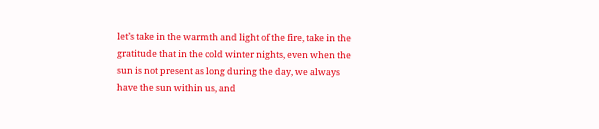let’s take in the warmth and light of the fire, take in the gratitude that in the cold winter nights, even when the sun is not present as long during the day, we always have the sun within us, and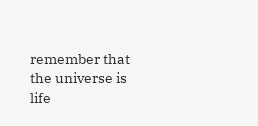remember that the universe is life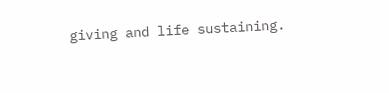giving and life sustaining.